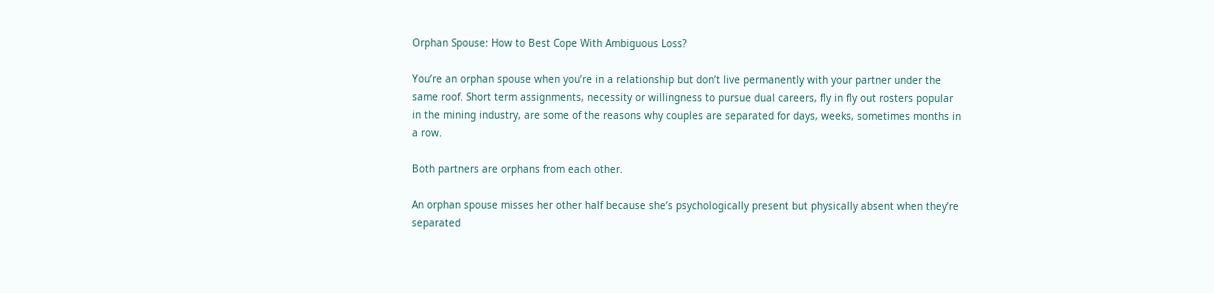Orphan Spouse: How to Best Cope With Ambiguous Loss?

You’re an orphan spouse when you’re in a relationship but don’t live permanently with your partner under the same roof. Short term assignments, necessity or willingness to pursue dual careers, fly in fly out rosters popular in the mining industry, are some of the reasons why couples are separated for days, weeks, sometimes months in a row.

Both partners are orphans from each other.

An orphan spouse misses her other half because she’s psychologically present but physically absent when they’re separated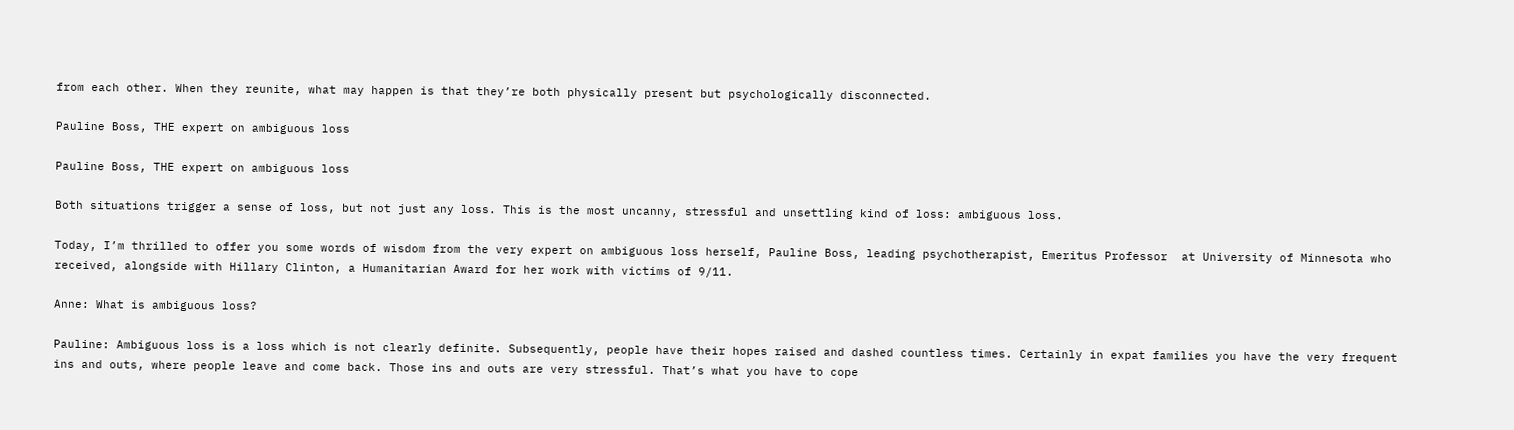from each other. When they reunite, what may happen is that they’re both physically present but psychologically disconnected.

Pauline Boss, THE expert on ambiguous loss

Pauline Boss, THE expert on ambiguous loss

Both situations trigger a sense of loss, but not just any loss. This is the most uncanny, stressful and unsettling kind of loss: ambiguous loss.

Today, I’m thrilled to offer you some words of wisdom from the very expert on ambiguous loss herself, Pauline Boss, leading psychotherapist, Emeritus Professor  at University of Minnesota who received, alongside with Hillary Clinton, a Humanitarian Award for her work with victims of 9/11.

Anne: What is ambiguous loss?

Pauline: Ambiguous loss is a loss which is not clearly definite. Subsequently, people have their hopes raised and dashed countless times. Certainly in expat families you have the very frequent ins and outs, where people leave and come back. Those ins and outs are very stressful. That’s what you have to cope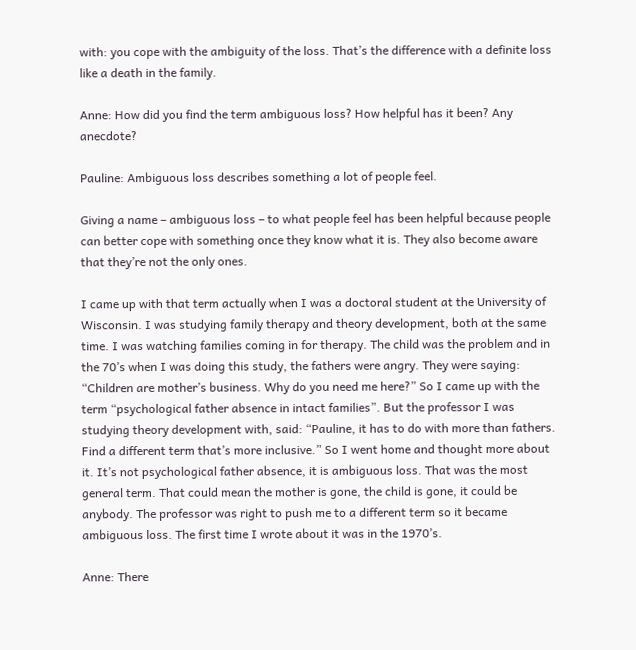with: you cope with the ambiguity of the loss. That’s the difference with a definite loss like a death in the family.

Anne: How did you find the term ambiguous loss? How helpful has it been? Any anecdote?

Pauline: Ambiguous loss describes something a lot of people feel.

Giving a name – ambiguous loss – to what people feel has been helpful because people can better cope with something once they know what it is. They also become aware that they’re not the only ones.

I came up with that term actually when I was a doctoral student at the University of Wisconsin. I was studying family therapy and theory development, both at the same time. I was watching families coming in for therapy. The child was the problem and in the 70’s when I was doing this study, the fathers were angry. They were saying: “Children are mother’s business. Why do you need me here?” So I came up with the term “psychological father absence in intact families”. But the professor I was studying theory development with, said: “Pauline, it has to do with more than fathers. Find a different term that’s more inclusive.” So I went home and thought more about it. It’s not psychological father absence, it is ambiguous loss. That was the most general term. That could mean the mother is gone, the child is gone, it could be anybody. The professor was right to push me to a different term so it became ambiguous loss. The first time I wrote about it was in the 1970’s.

Anne: There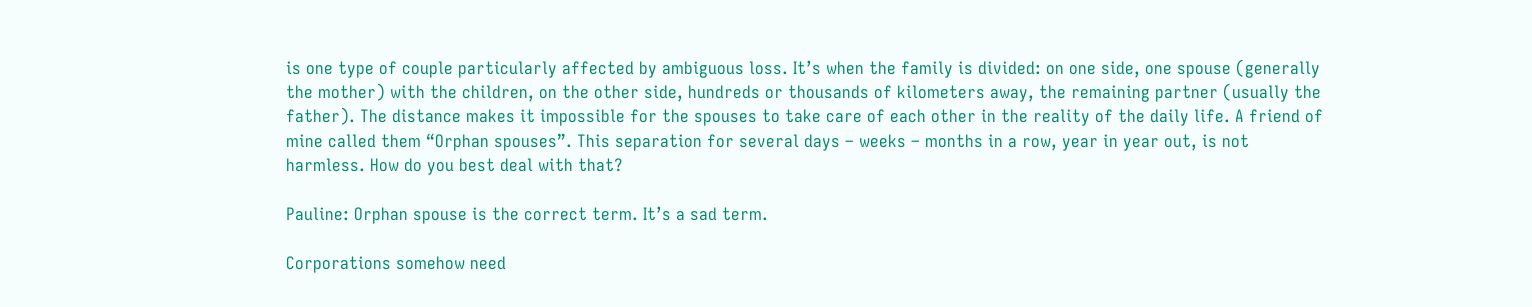is one type of couple particularly affected by ambiguous loss. It’s when the family is divided: on one side, one spouse (generally the mother) with the children, on the other side, hundreds or thousands of kilometers away, the remaining partner (usually the father). The distance makes it impossible for the spouses to take care of each other in the reality of the daily life. A friend of mine called them “Orphan spouses”. This separation for several days – weeks – months in a row, year in year out, is not harmless. How do you best deal with that?

Pauline: Orphan spouse is the correct term. It’s a sad term.

Corporations somehow need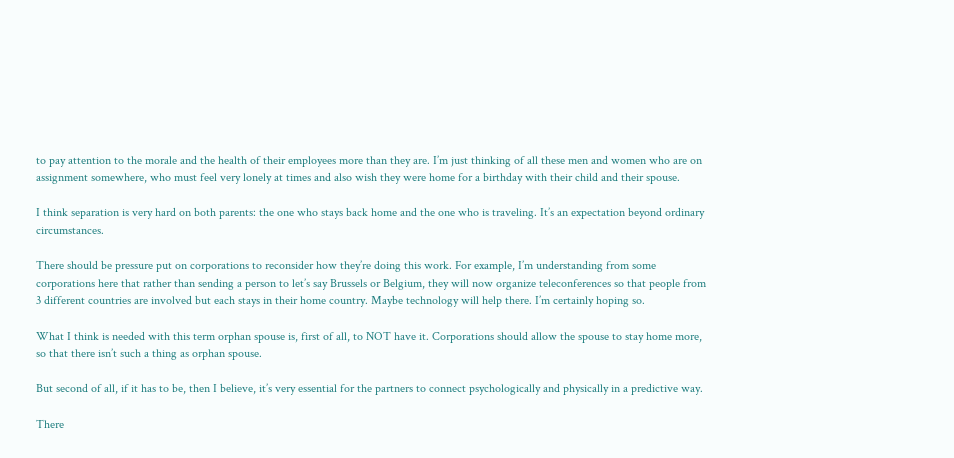to pay attention to the morale and the health of their employees more than they are. I’m just thinking of all these men and women who are on assignment somewhere, who must feel very lonely at times and also wish they were home for a birthday with their child and their spouse.

I think separation is very hard on both parents: the one who stays back home and the one who is traveling. It’s an expectation beyond ordinary circumstances.

There should be pressure put on corporations to reconsider how they’re doing this work. For example, I’m understanding from some corporations here that rather than sending a person to let’s say Brussels or Belgium, they will now organize teleconferences so that people from 3 different countries are involved but each stays in their home country. Maybe technology will help there. I’m certainly hoping so.

What I think is needed with this term orphan spouse is, first of all, to NOT have it. Corporations should allow the spouse to stay home more, so that there isn’t such a thing as orphan spouse.

But second of all, if it has to be, then I believe, it’s very essential for the partners to connect psychologically and physically in a predictive way.

There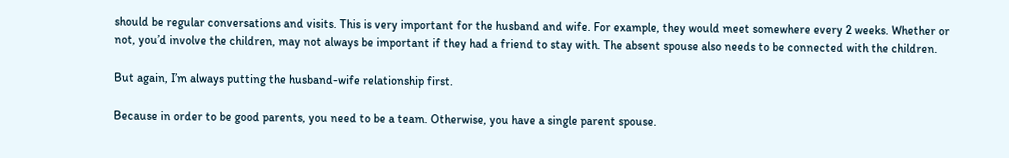should be regular conversations and visits. This is very important for the husband and wife. For example, they would meet somewhere every 2 weeks. Whether or not, you’d involve the children, may not always be important if they had a friend to stay with. The absent spouse also needs to be connected with the children.

But again, I’m always putting the husband-wife relationship first.

Because in order to be good parents, you need to be a team. Otherwise, you have a single parent spouse.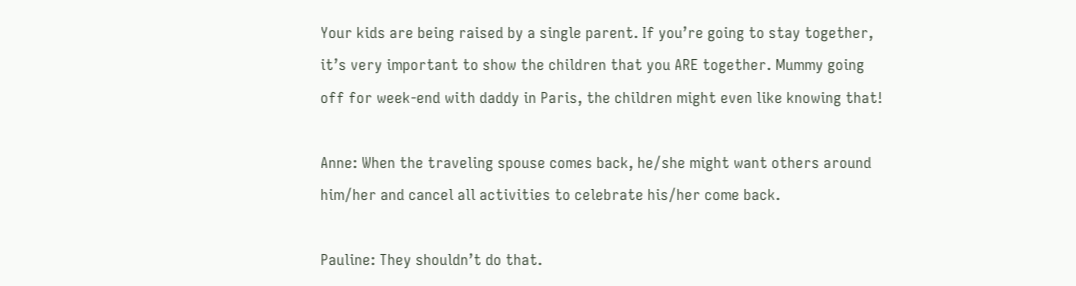Your kids are being raised by a single parent. If you’re going to stay together, it’s very important to show the children that you ARE together. Mummy going off for week-end with daddy in Paris, the children might even like knowing that!

Anne: When the traveling spouse comes back, he/she might want others around him/her and cancel all activities to celebrate his/her come back.

Pauline: They shouldn’t do that.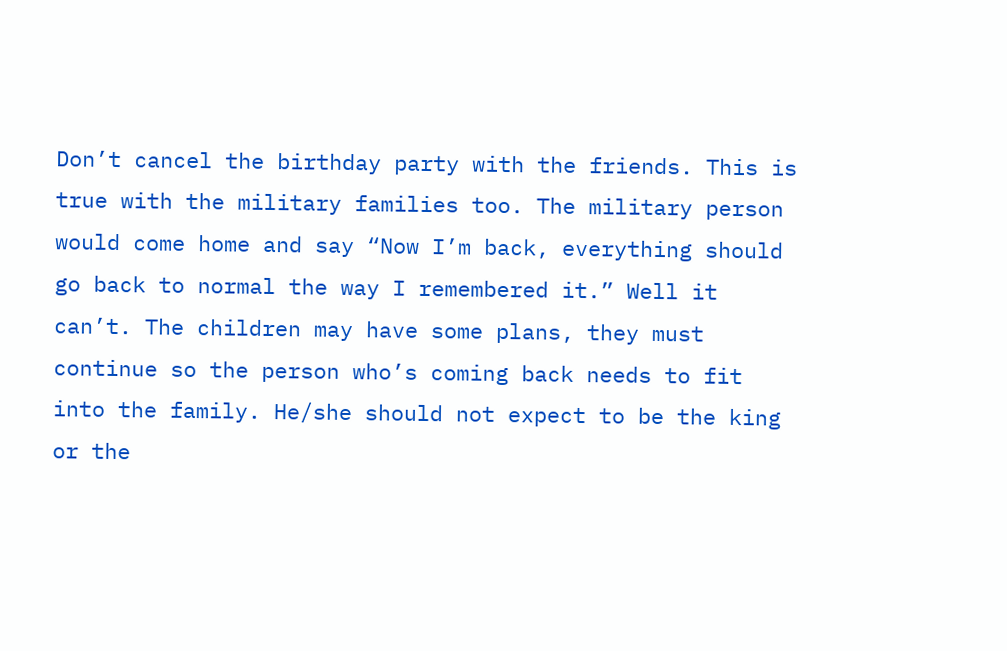Don’t cancel the birthday party with the friends. This is true with the military families too. The military person would come home and say “Now I’m back, everything should go back to normal the way I remembered it.” Well it can’t. The children may have some plans, they must continue so the person who’s coming back needs to fit into the family. He/she should not expect to be the king or the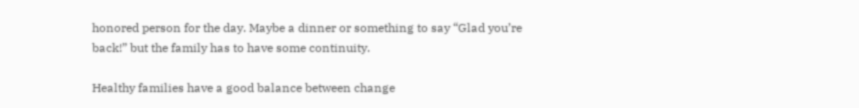honored person for the day. Maybe a dinner or something to say “Glad you’re back!” but the family has to have some continuity.

Healthy families have a good balance between change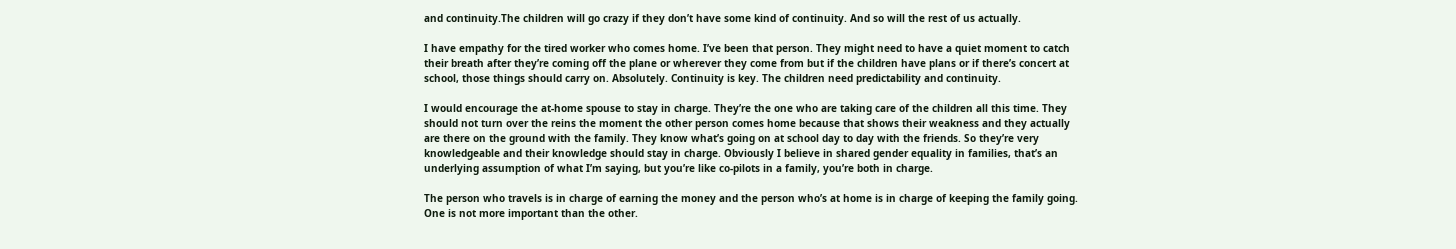and continuity.The children will go crazy if they don’t have some kind of continuity. And so will the rest of us actually.

I have empathy for the tired worker who comes home. I’ve been that person. They might need to have a quiet moment to catch their breath after they’re coming off the plane or wherever they come from but if the children have plans or if there’s concert at school, those things should carry on. Absolutely. Continuity is key. The children need predictability and continuity.

I would encourage the at-home spouse to stay in charge. They’re the one who are taking care of the children all this time. They should not turn over the reins the moment the other person comes home because that shows their weakness and they actually are there on the ground with the family. They know what’s going on at school day to day with the friends. So they’re very knowledgeable and their knowledge should stay in charge. Obviously I believe in shared gender equality in families, that’s an underlying assumption of what I’m saying, but you’re like co-pilots in a family, you’re both in charge.

The person who travels is in charge of earning the money and the person who’s at home is in charge of keeping the family going. One is not more important than the other.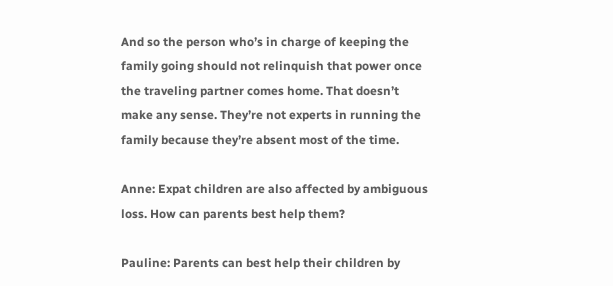And so the person who’s in charge of keeping the family going should not relinquish that power once the traveling partner comes home. That doesn’t make any sense. They’re not experts in running the family because they’re absent most of the time.

Anne: Expat children are also affected by ambiguous loss. How can parents best help them?

Pauline: Parents can best help their children by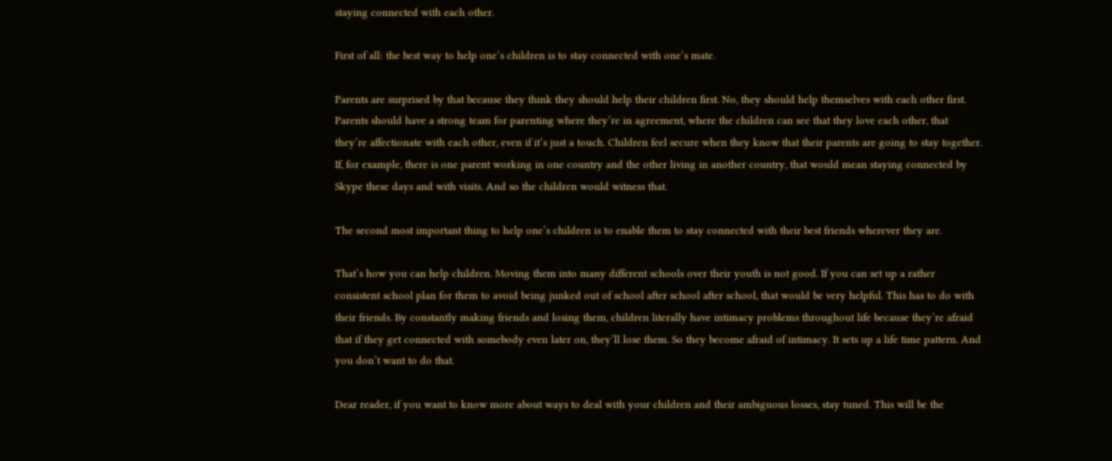staying connected with each other.

First of all: the best way to help one’s children is to stay connected with one’s mate.

Parents are surprised by that because they think they should help their children first. No, they should help themselves with each other first. Parents should have a strong team for parenting where they’re in agreement, where the children can see that they love each other, that they’re affectionate with each other, even if it’s just a touch. Children feel secure when they know that their parents are going to stay together. If, for example, there is one parent working in one country and the other living in another country, that would mean staying connected by Skype these days and with visits. And so the children would witness that.

The second most important thing to help one’s children is to enable them to stay connected with their best friends wherever they are.

That’s how you can help children. Moving them into many different schools over their youth is not good. If you can set up a rather consistent school plan for them to avoid being junked out of school after school after school, that would be very helpful. This has to do with their friends. By constantly making friends and losing them, children literally have intimacy problems throughout life because they’re afraid that if they get connected with somebody even later on, they’ll lose them. So they become afraid of intimacy. It sets up a life time pattern. And you don’t want to do that.

Dear reader, if you want to know more about ways to deal with your children and their ambiguous losses, stay tuned. This will be the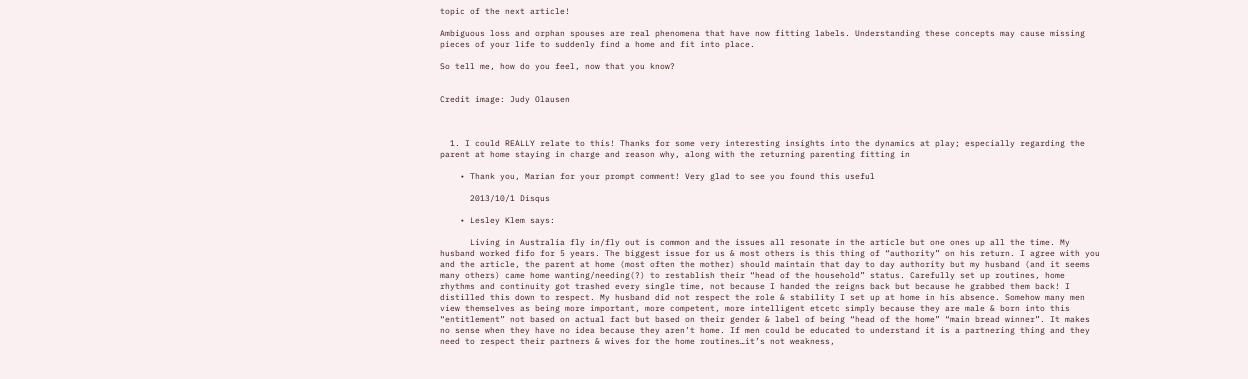topic of the next article!

Ambiguous loss and orphan spouses are real phenomena that have now fitting labels. Understanding these concepts may cause missing pieces of your life to suddenly find a home and fit into place.

So tell me, how do you feel, now that you know?


Credit image: Judy Olausen



  1. I could REALLY relate to this! Thanks for some very interesting insights into the dynamics at play; especially regarding the parent at home staying in charge and reason why, along with the returning parenting fitting in

    • Thank you, Marian for your prompt comment! Very glad to see you found this useful

      2013/10/1 Disqus

    • Lesley Klem says:

      Living in Australia fly in/fly out is common and the issues all resonate in the article but one ones up all the time. My husband worked fifo for 5 years. The biggest issue for us & most others is this thing of “authority” on his return. I agree with you and the article, the parent at home (most often the mother) should maintain that day to day authority but my husband (and it seems many others) came home wanting/needing(?) to restablish their “head of the household” status. Carefully set up routines, home rhythms and continuity got trashed every single time, not because I handed the reigns back but because he grabbed them back! I distilled this down to respect. My husband did not respect the role & stability I set up at home in his absence. Somehow many men view themselves as being more important, more competent, more intelligent etcetc simply because they are male & born into this “entitlement” not based on actual fact but based on their gender & label of being “head of the home” “main bread winner”. It makes no sense when they have no idea because they aren’t home. If men could be educated to understand it is a partnering thing and they need to respect their partners & wives for the home routines…it’s not weakness,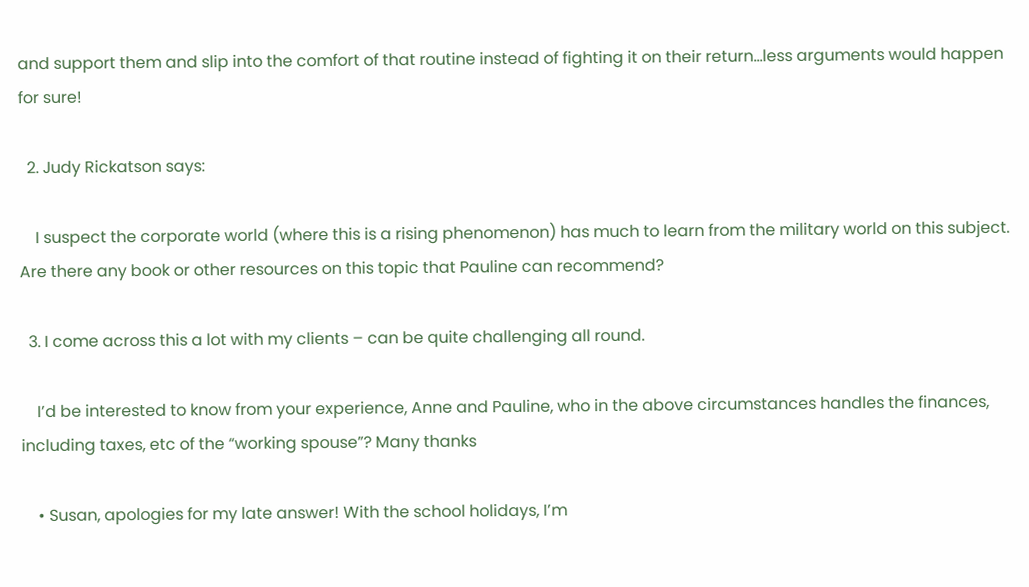and support them and slip into the comfort of that routine instead of fighting it on their return…less arguments would happen for sure!

  2. Judy Rickatson says:

    I suspect the corporate world (where this is a rising phenomenon) has much to learn from the military world on this subject. Are there any book or other resources on this topic that Pauline can recommend?

  3. I come across this a lot with my clients – can be quite challenging all round.

    I’d be interested to know from your experience, Anne and Pauline, who in the above circumstances handles the finances, including taxes, etc of the “working spouse”? Many thanks

    • Susan, apologies for my late answer! With the school holidays, I’m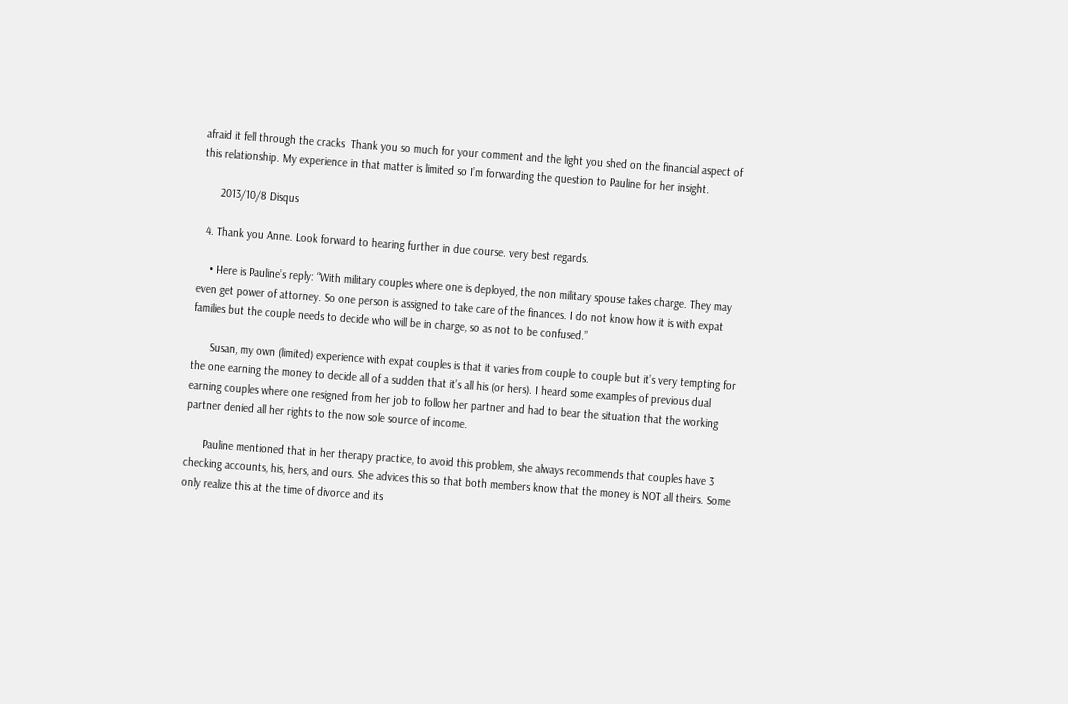afraid it fell through the cracks  Thank you so much for your comment and the light you shed on the financial aspect of this relationship. My experience in that matter is limited so I’m forwarding the question to Pauline for her insight.

      2013/10/8 Disqus

  4. Thank you Anne. Look forward to hearing further in due course. very best regards.

    • Here is Pauline’s reply: “With military couples where one is deployed, the non military spouse takes charge. They may even get power of attorney. So one person is assigned to take care of the finances. I do not know how it is with expat families but the couple needs to decide who will be in charge, so as not to be confused.”

      Susan, my own (limited) experience with expat couples is that it varies from couple to couple but it’s very tempting for the one earning the money to decide all of a sudden that it’s all his (or hers). I heard some examples of previous dual earning couples where one resigned from her job to follow her partner and had to bear the situation that the working partner denied all her rights to the now sole source of income.

      Pauline mentioned that in her therapy practice, to avoid this problem, she always recommends that couples have 3 checking accounts, his, hers, and ours. She advices this so that both members know that the money is NOT all theirs. Some only realize this at the time of divorce and its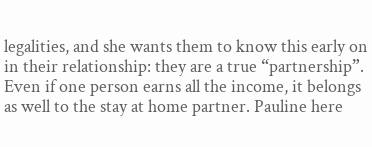legalities, and she wants them to know this early on in their relationship: they are a true “partnership”. Even if one person earns all the income, it belongs as well to the stay at home partner. Pauline here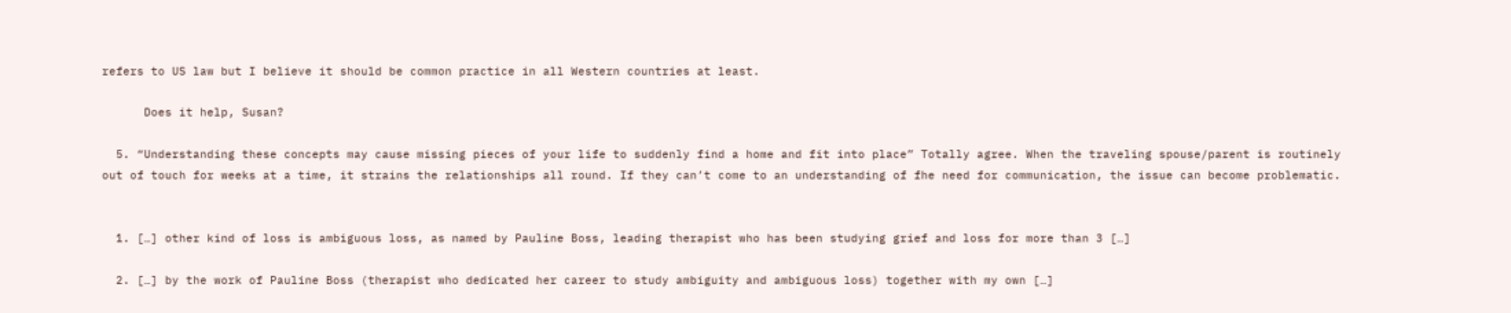refers to US law but I believe it should be common practice in all Western countries at least.

      Does it help, Susan?

  5. “Understanding these concepts may cause missing pieces of your life to suddenly find a home and fit into place” Totally agree. When the traveling spouse/parent is routinely out of touch for weeks at a time, it strains the relationships all round. If they can’t come to an understanding of fhe need for communication, the issue can become problematic.


  1. […] other kind of loss is ambiguous loss, as named by Pauline Boss, leading therapist who has been studying grief and loss for more than 3 […]

  2. […] by the work of Pauline Boss (therapist who dedicated her career to study ambiguity and ambiguous loss) together with my own […]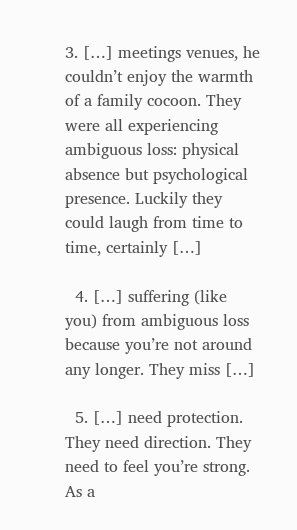3. […] meetings venues, he couldn’t enjoy the warmth of a family cocoon. They were all experiencing ambiguous loss: physical absence but psychological presence. Luckily they could laugh from time to time, certainly […]

  4. […] suffering (like you) from ambiguous loss because you’re not around any longer. They miss […]

  5. […] need protection. They need direction. They need to feel you’re strong. As a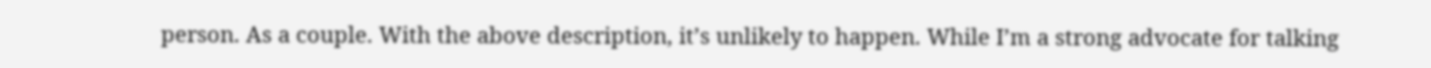person. As a couple. With the above description, it’s unlikely to happen. While I’m a strong advocate for talking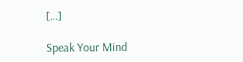[…]

Speak Your Mind